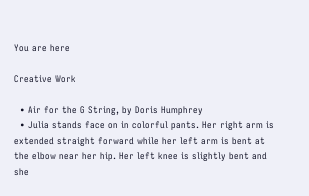You are here

Creative Work

  • Air for the G String, by Doris Humphrey
  • Julia stands face on in colorful pants. Her right arm is extended straight forward while her left arm is bent at the elbow near her hip. Her left knee is slightly bent and she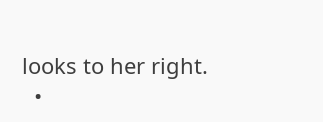looks to her right.
  •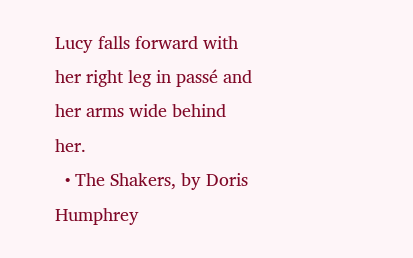Lucy falls forward with her right leg in passé and her arms wide behind her.
  • The Shakers, by Doris Humphrey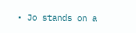• Jo stands on a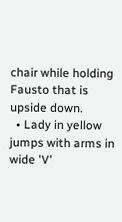chair while holding Fausto that is upside down.
  • Lady in yellow jumps with arms in wide 'V'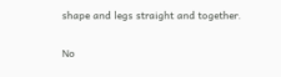shape and legs straight and together.

No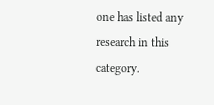one has listed any research in this category.